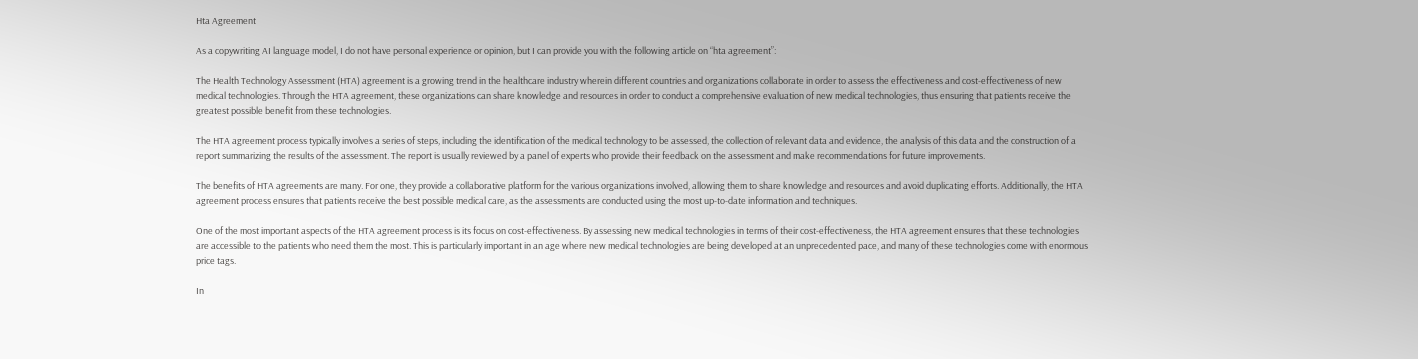Hta Agreement

As a copywriting AI language model, I do not have personal experience or opinion, but I can provide you with the following article on “hta agreement”:

The Health Technology Assessment (HTA) agreement is a growing trend in the healthcare industry wherein different countries and organizations collaborate in order to assess the effectiveness and cost-effectiveness of new medical technologies. Through the HTA agreement, these organizations can share knowledge and resources in order to conduct a comprehensive evaluation of new medical technologies, thus ensuring that patients receive the greatest possible benefit from these technologies.

The HTA agreement process typically involves a series of steps, including the identification of the medical technology to be assessed, the collection of relevant data and evidence, the analysis of this data and the construction of a report summarizing the results of the assessment. The report is usually reviewed by a panel of experts who provide their feedback on the assessment and make recommendations for future improvements.

The benefits of HTA agreements are many. For one, they provide a collaborative platform for the various organizations involved, allowing them to share knowledge and resources and avoid duplicating efforts. Additionally, the HTA agreement process ensures that patients receive the best possible medical care, as the assessments are conducted using the most up-to-date information and techniques.

One of the most important aspects of the HTA agreement process is its focus on cost-effectiveness. By assessing new medical technologies in terms of their cost-effectiveness, the HTA agreement ensures that these technologies are accessible to the patients who need them the most. This is particularly important in an age where new medical technologies are being developed at an unprecedented pace, and many of these technologies come with enormous price tags.

In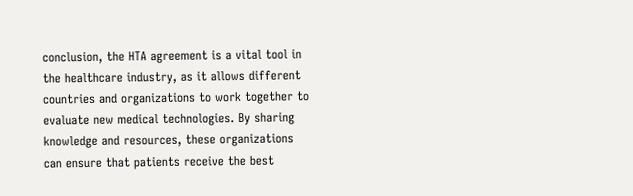conclusion, the HTA agreement is a vital tool in the healthcare industry, as it allows different countries and organizations to work together to evaluate new medical technologies. By sharing knowledge and resources, these organizations can ensure that patients receive the best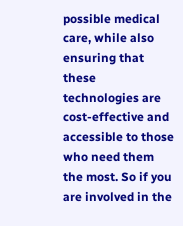possible medical care, while also ensuring that these technologies are cost-effective and accessible to those who need them the most. So if you are involved in the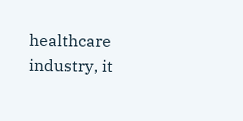healthcare industry, it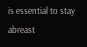is essential to stay abreast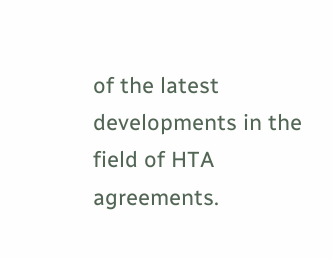of the latest developments in the field of HTA agreements.